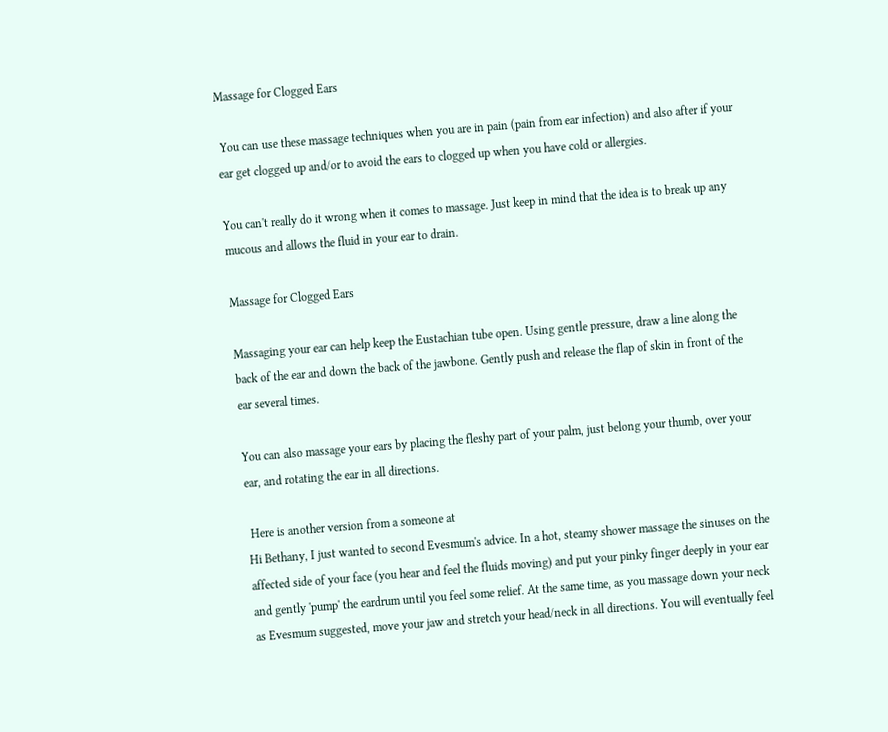Massage for Clogged Ears

 You can use these massage techniques when you are in pain (pain from ear infection) and also after if your ear get clogged up and/or to avoid the ears to clogged up when you have cold or allergies.

You can't really do it wrong when it comes to massage. Just keep in mind that the idea is to break up any mucous and allows the fluid in your ear to drain.

Massage for Clogged Ears

Massaging your ear can help keep the Eustachian tube open. Using gentle pressure, draw a line along the back of the ear and down the back of the jawbone. Gently push and release the flap of skin in front of the ear several times.

You can also massage your ears by placing the fleshy part of your palm, just belong your thumb, over your ear, and rotating the ear in all directions.

 Here is another version from a someone at
Hi Bethany, I just wanted to second Evesmum's advice. In a hot, steamy shower massage the sinuses on the affected side of your face (you hear and feel the fluids moving) and put your pinky finger deeply in your ear and gently 'pump' the eardrum until you feel some relief. At the same time, as you massage down your neck as Evesmum suggested, move your jaw and stretch your head/neck in all directions. You will eventually feel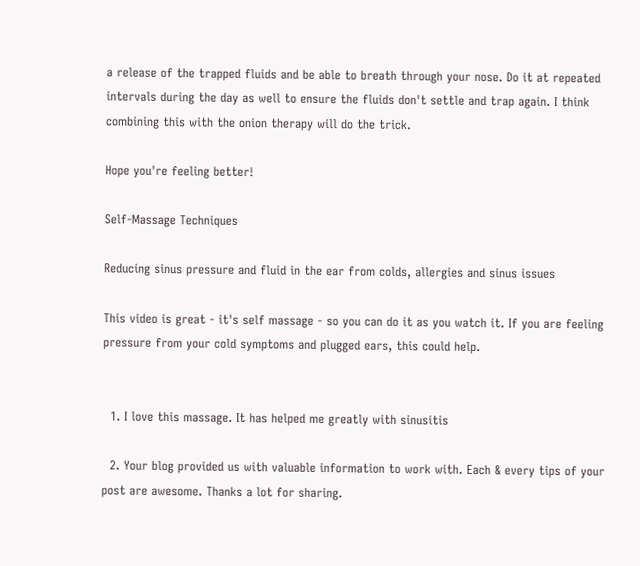a release of the trapped fluids and be able to breath through your nose. Do it at repeated intervals during the day as well to ensure the fluids don't settle and trap again. I think combining this with the onion therapy will do the trick.

Hope you're feeling better!

Self-Massage Techniques

Reducing sinus pressure and fluid in the ear from colds, allergies and sinus issues

This video is great - it's self massage - so you can do it as you watch it. If you are feeling pressure from your cold symptoms and plugged ears, this could help.


  1. I love this massage. It has helped me greatly with sinusitis

  2. Your blog provided us with valuable information to work with. Each & every tips of your post are awesome. Thanks a lot for sharing.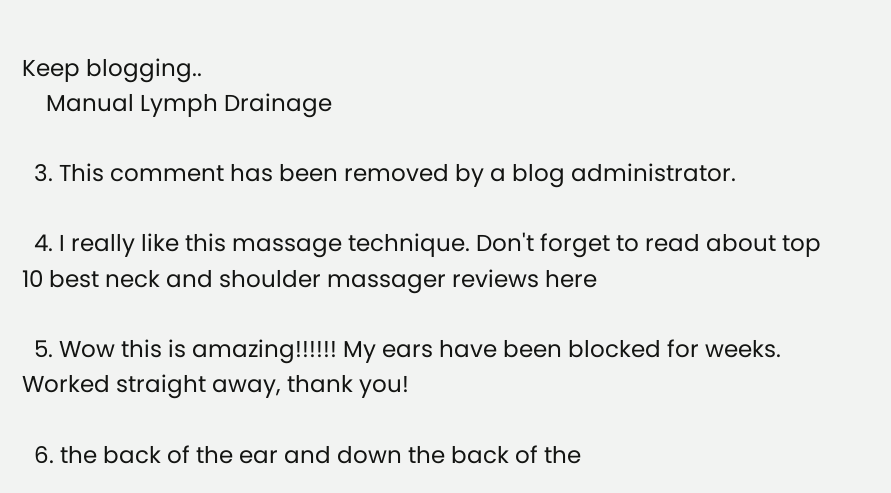Keep blogging..
    Manual Lymph Drainage

  3. This comment has been removed by a blog administrator.

  4. I really like this massage technique. Don't forget to read about top 10 best neck and shoulder massager reviews here

  5. Wow this is amazing!!!!!! My ears have been blocked for weeks. Worked straight away, thank you!

  6. the back of the ear and down the back of the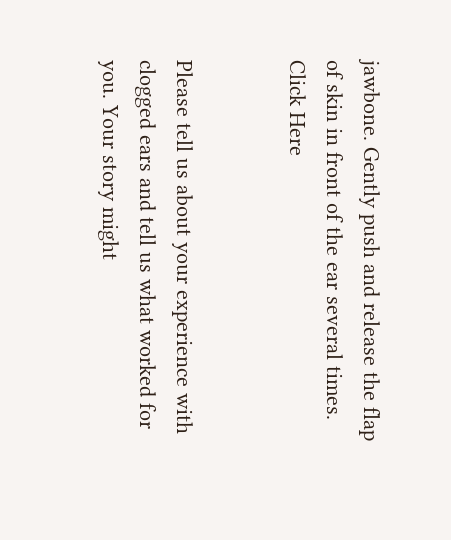jawbone. Gently push and release the flap of skin in front of the ear several times. Click Here


Please tell us about your experience with clogged ears and tell us what worked for you. Your story might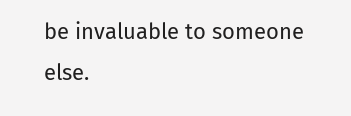be invaluable to someone else.